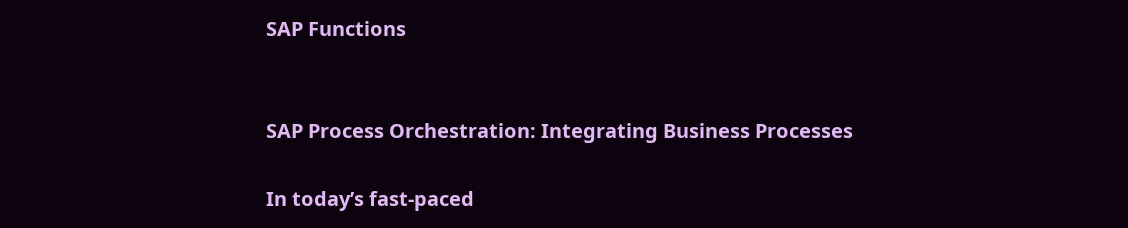SAP Functions


SAP Process Orchestration: Integrating Business Processes

In today’s fast-paced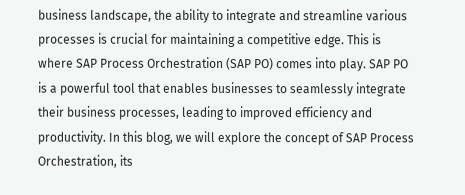business landscape, the ability to integrate and streamline various processes is crucial for maintaining a competitive edge. This is where SAP Process Orchestration (SAP PO) comes into play. SAP PO is a powerful tool that enables businesses to seamlessly integrate their business processes, leading to improved efficiency and productivity. In this blog, we will explore the concept of SAP Process Orchestration, its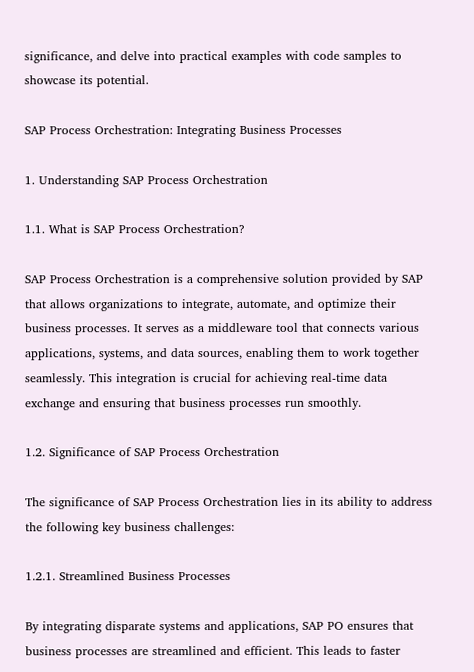significance, and delve into practical examples with code samples to showcase its potential.

SAP Process Orchestration: Integrating Business Processes

1. Understanding SAP Process Orchestration

1.1. What is SAP Process Orchestration?

SAP Process Orchestration is a comprehensive solution provided by SAP that allows organizations to integrate, automate, and optimize their business processes. It serves as a middleware tool that connects various applications, systems, and data sources, enabling them to work together seamlessly. This integration is crucial for achieving real-time data exchange and ensuring that business processes run smoothly.

1.2. Significance of SAP Process Orchestration

The significance of SAP Process Orchestration lies in its ability to address the following key business challenges:

1.2.1. Streamlined Business Processes

By integrating disparate systems and applications, SAP PO ensures that business processes are streamlined and efficient. This leads to faster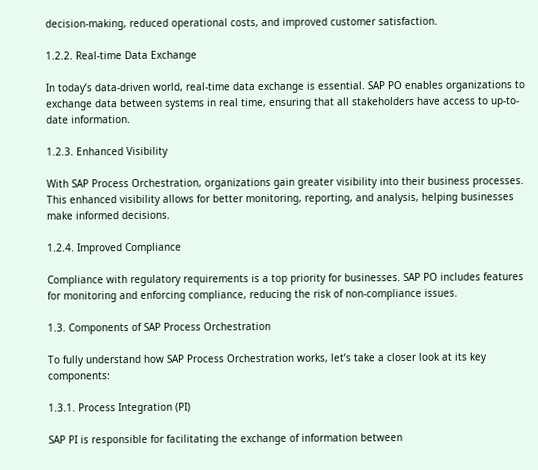decision-making, reduced operational costs, and improved customer satisfaction.

1.2.2. Real-time Data Exchange

In today’s data-driven world, real-time data exchange is essential. SAP PO enables organizations to exchange data between systems in real time, ensuring that all stakeholders have access to up-to-date information.

1.2.3. Enhanced Visibility

With SAP Process Orchestration, organizations gain greater visibility into their business processes. This enhanced visibility allows for better monitoring, reporting, and analysis, helping businesses make informed decisions.

1.2.4. Improved Compliance

Compliance with regulatory requirements is a top priority for businesses. SAP PO includes features for monitoring and enforcing compliance, reducing the risk of non-compliance issues.

1.3. Components of SAP Process Orchestration

To fully understand how SAP Process Orchestration works, let’s take a closer look at its key components:

1.3.1. Process Integration (PI)

SAP PI is responsible for facilitating the exchange of information between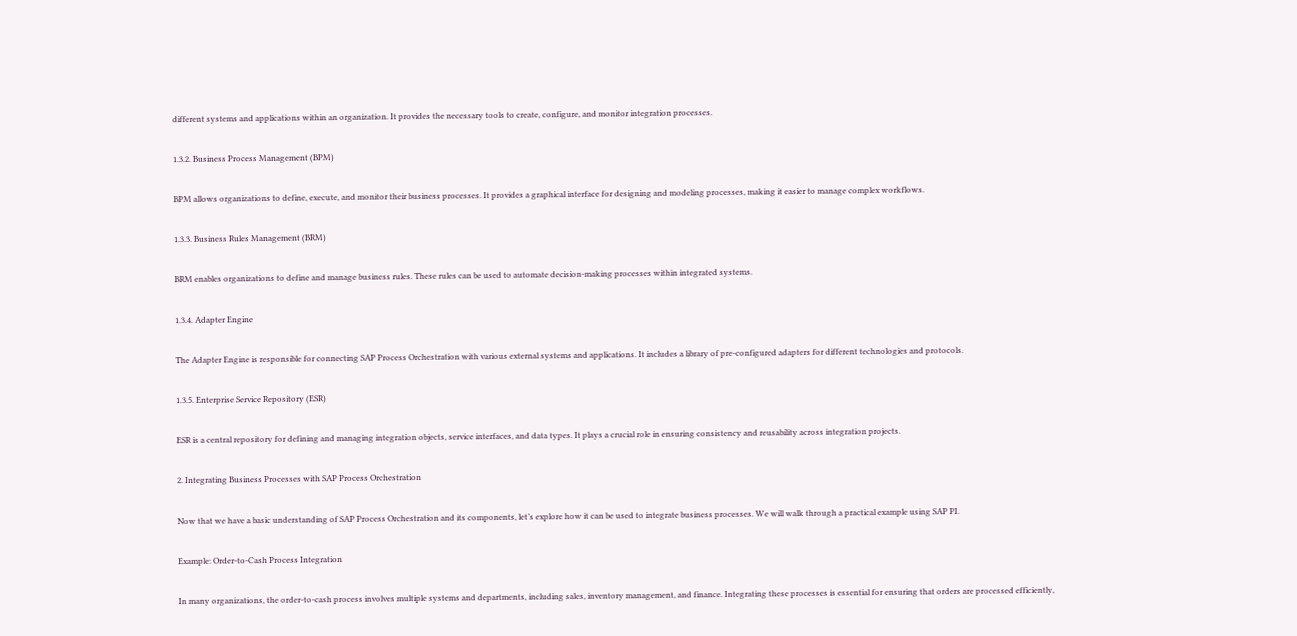different systems and applications within an organization. It provides the necessary tools to create, configure, and monitor integration processes.

1.3.2. Business Process Management (BPM)

BPM allows organizations to define, execute, and monitor their business processes. It provides a graphical interface for designing and modeling processes, making it easier to manage complex workflows.

1.3.3. Business Rules Management (BRM)

BRM enables organizations to define and manage business rules. These rules can be used to automate decision-making processes within integrated systems.

1.3.4. Adapter Engine

The Adapter Engine is responsible for connecting SAP Process Orchestration with various external systems and applications. It includes a library of pre-configured adapters for different technologies and protocols.

1.3.5. Enterprise Service Repository (ESR)

ESR is a central repository for defining and managing integration objects, service interfaces, and data types. It plays a crucial role in ensuring consistency and reusability across integration projects.

2. Integrating Business Processes with SAP Process Orchestration

Now that we have a basic understanding of SAP Process Orchestration and its components, let’s explore how it can be used to integrate business processes. We will walk through a practical example using SAP PI.

Example: Order-to-Cash Process Integration

In many organizations, the order-to-cash process involves multiple systems and departments, including sales, inventory management, and finance. Integrating these processes is essential for ensuring that orders are processed efficiently,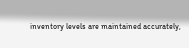inventory levels are maintained accurately,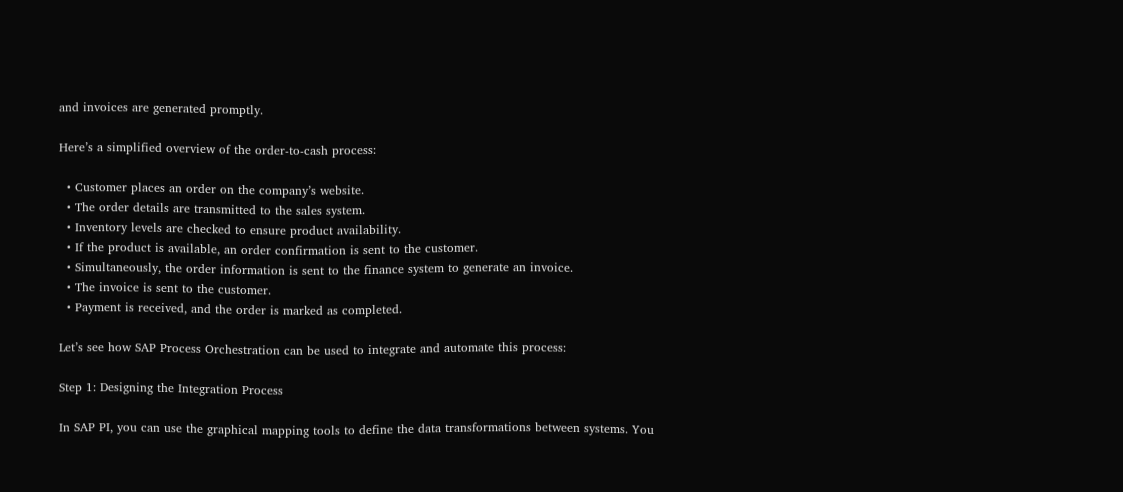and invoices are generated promptly.

Here’s a simplified overview of the order-to-cash process:

  • Customer places an order on the company’s website.
  • The order details are transmitted to the sales system.
  • Inventory levels are checked to ensure product availability.
  • If the product is available, an order confirmation is sent to the customer.
  • Simultaneously, the order information is sent to the finance system to generate an invoice.
  • The invoice is sent to the customer.
  • Payment is received, and the order is marked as completed.

Let’s see how SAP Process Orchestration can be used to integrate and automate this process:

Step 1: Designing the Integration Process

In SAP PI, you can use the graphical mapping tools to define the data transformations between systems. You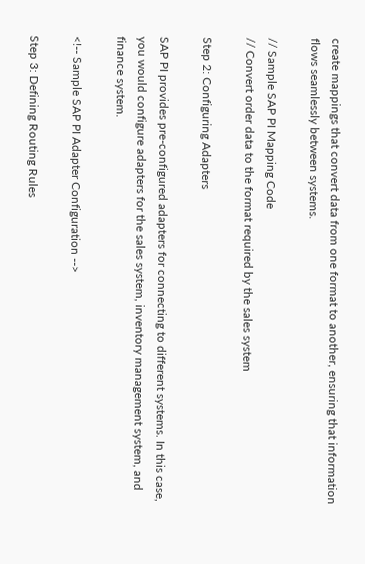create mappings that convert data from one format to another, ensuring that information flows seamlessly between systems.

// Sample SAP PI Mapping Code
// Convert order data to the format required by the sales system

Step 2: Configuring Adapters

SAP PI provides pre-configured adapters for connecting to different systems. In this case, you would configure adapters for the sales system, inventory management system, and finance system.

<!-- Sample SAP PI Adapter Configuration -->

Step 3: Defining Routing Rules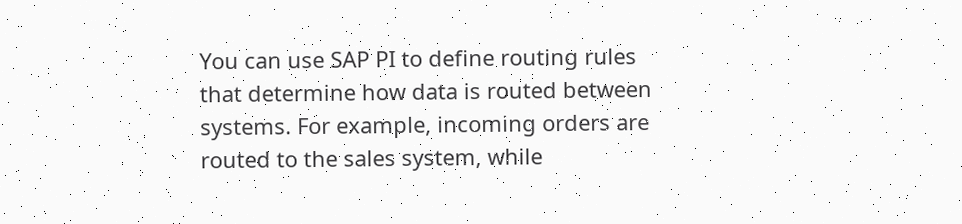You can use SAP PI to define routing rules that determine how data is routed between systems. For example, incoming orders are routed to the sales system, while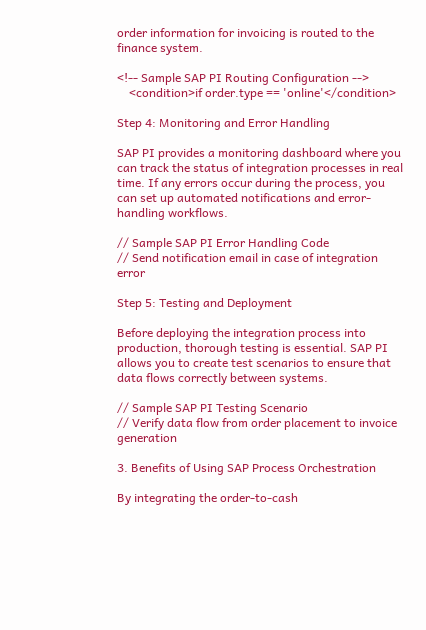order information for invoicing is routed to the finance system.

<!-- Sample SAP PI Routing Configuration -->
    <condition>if order.type == 'online'</condition>

Step 4: Monitoring and Error Handling

SAP PI provides a monitoring dashboard where you can track the status of integration processes in real time. If any errors occur during the process, you can set up automated notifications and error-handling workflows.

// Sample SAP PI Error Handling Code
// Send notification email in case of integration error

Step 5: Testing and Deployment

Before deploying the integration process into production, thorough testing is essential. SAP PI allows you to create test scenarios to ensure that data flows correctly between systems.

// Sample SAP PI Testing Scenario
// Verify data flow from order placement to invoice generation

3. Benefits of Using SAP Process Orchestration

By integrating the order-to-cash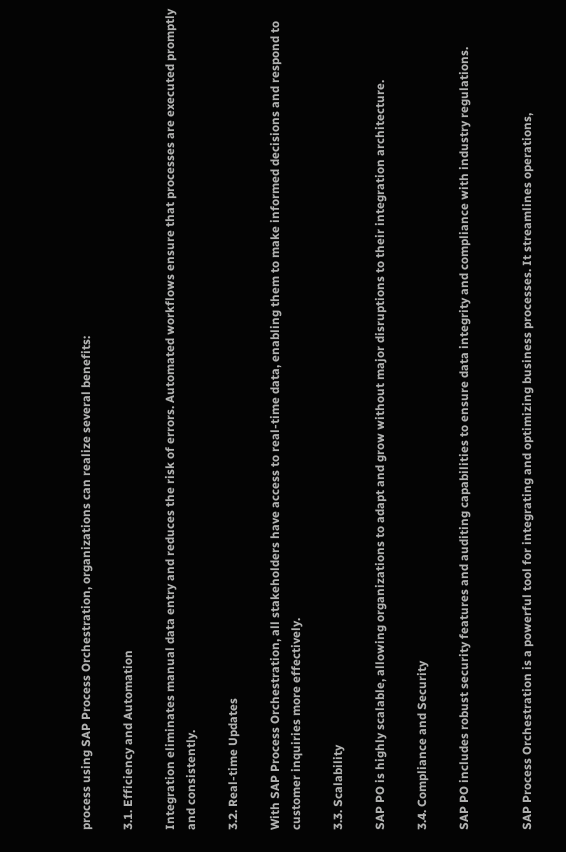process using SAP Process Orchestration, organizations can realize several benefits:

3.1. Efficiency and Automation

Integration eliminates manual data entry and reduces the risk of errors. Automated workflows ensure that processes are executed promptly and consistently.

3.2. Real-time Updates

With SAP Process Orchestration, all stakeholders have access to real-time data, enabling them to make informed decisions and respond to customer inquiries more effectively.

3.3. Scalability

SAP PO is highly scalable, allowing organizations to adapt and grow without major disruptions to their integration architecture.

3.4. Compliance and Security

SAP PO includes robust security features and auditing capabilities to ensure data integrity and compliance with industry regulations.


SAP Process Orchestration is a powerful tool for integrating and optimizing business processes. It streamlines operations,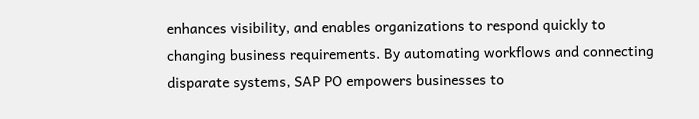enhances visibility, and enables organizations to respond quickly to changing business requirements. By automating workflows and connecting disparate systems, SAP PO empowers businesses to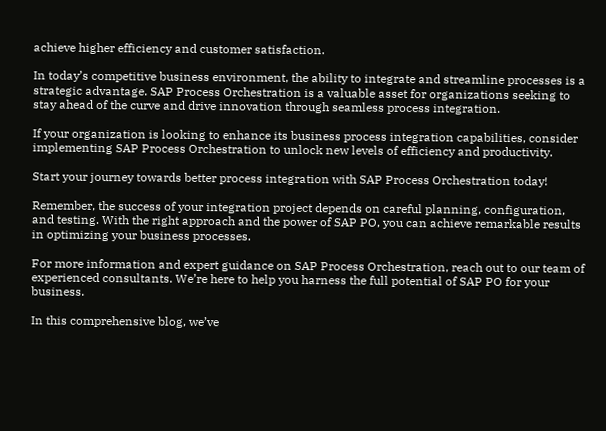achieve higher efficiency and customer satisfaction.

In today’s competitive business environment, the ability to integrate and streamline processes is a strategic advantage. SAP Process Orchestration is a valuable asset for organizations seeking to stay ahead of the curve and drive innovation through seamless process integration.

If your organization is looking to enhance its business process integration capabilities, consider implementing SAP Process Orchestration to unlock new levels of efficiency and productivity.

Start your journey towards better process integration with SAP Process Orchestration today!

Remember, the success of your integration project depends on careful planning, configuration, and testing. With the right approach and the power of SAP PO, you can achieve remarkable results in optimizing your business processes.

For more information and expert guidance on SAP Process Orchestration, reach out to our team of experienced consultants. We’re here to help you harness the full potential of SAP PO for your business.

In this comprehensive blog, we’ve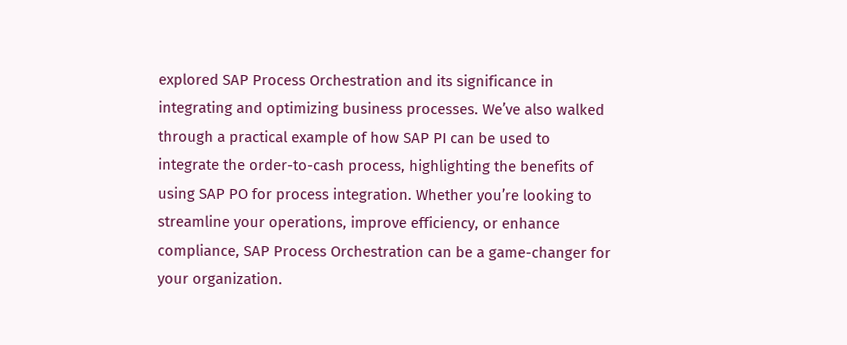explored SAP Process Orchestration and its significance in integrating and optimizing business processes. We’ve also walked through a practical example of how SAP PI can be used to integrate the order-to-cash process, highlighting the benefits of using SAP PO for process integration. Whether you’re looking to streamline your operations, improve efficiency, or enhance compliance, SAP Process Orchestration can be a game-changer for your organization.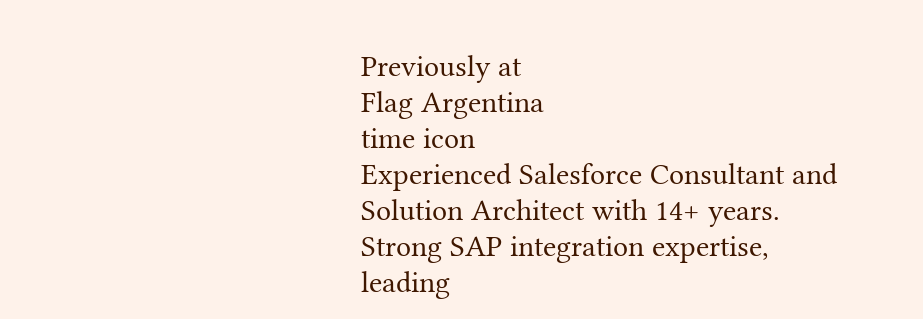Previously at
Flag Argentina
time icon
Experienced Salesforce Consultant and Solution Architect with 14+ years. Strong SAP integration expertise, leading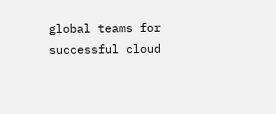global teams for successful cloud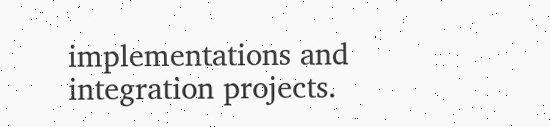implementations and integration projects.